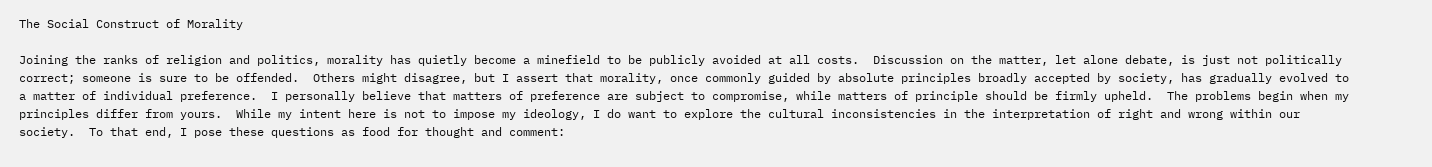The Social Construct of Morality

Joining the ranks of religion and politics, morality has quietly become a minefield to be publicly avoided at all costs.  Discussion on the matter, let alone debate, is just not politically correct; someone is sure to be offended.  Others might disagree, but I assert that morality, once commonly guided by absolute principles broadly accepted by society, has gradually evolved to a matter of individual preference.  I personally believe that matters of preference are subject to compromise, while matters of principle should be firmly upheld.  The problems begin when my principles differ from yours.  While my intent here is not to impose my ideology, I do want to explore the cultural inconsistencies in the interpretation of right and wrong within our society.  To that end, I pose these questions as food for thought and comment: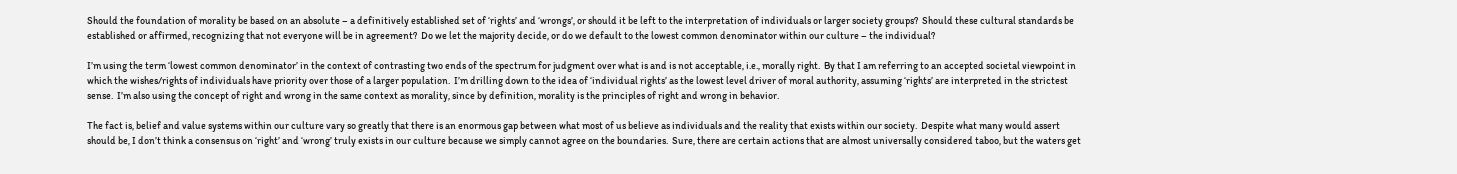Should the foundation of morality be based on an absolute – a definitively established set of ‘rights’ and ‘wrongs’, or should it be left to the interpretation of individuals or larger society groups?  Should these cultural standards be established or affirmed, recognizing that not everyone will be in agreement?  Do we let the majority decide, or do we default to the lowest common denominator within our culture – the individual?

I’m using the term ‘lowest common denominator’ in the context of contrasting two ends of the spectrum for judgment over what is and is not acceptable, i.e., morally right.  By that I am referring to an accepted societal viewpoint in which the wishes/rights of individuals have priority over those of a larger population.  I’m drilling down to the idea of ‘individual rights’ as the lowest level driver of moral authority, assuming ‘rights’ are interpreted in the strictest sense.  I’m also using the concept of right and wrong in the same context as morality, since by definition, morality is the principles of right and wrong in behavior.

The fact is, belief and value systems within our culture vary so greatly that there is an enormous gap between what most of us believe as individuals and the reality that exists within our society.  Despite what many would assert should be, I don’t think a consensus on ‘right’ and ‘wrong’ truly exists in our culture because we simply cannot agree on the boundaries.  Sure, there are certain actions that are almost universally considered taboo, but the waters get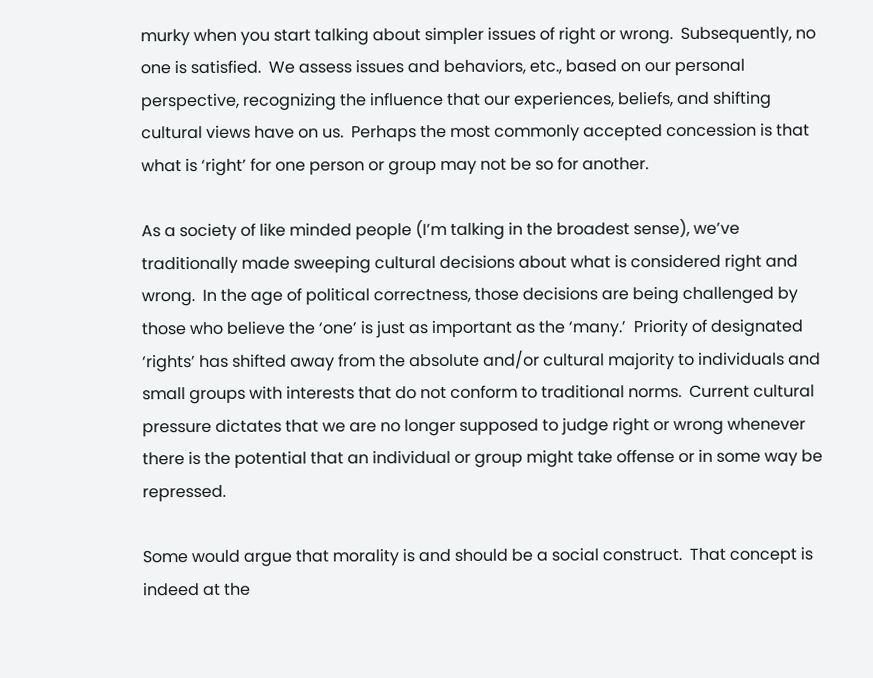murky when you start talking about simpler issues of right or wrong.  Subsequently, no one is satisfied.  We assess issues and behaviors, etc., based on our personal perspective, recognizing the influence that our experiences, beliefs, and shifting cultural views have on us.  Perhaps the most commonly accepted concession is that what is ‘right’ for one person or group may not be so for another.

As a society of like minded people (I’m talking in the broadest sense), we’ve traditionally made sweeping cultural decisions about what is considered right and wrong.  In the age of political correctness, those decisions are being challenged by those who believe the ‘one’ is just as important as the ‘many.’  Priority of designated ‘rights’ has shifted away from the absolute and/or cultural majority to individuals and small groups with interests that do not conform to traditional norms.  Current cultural pressure dictates that we are no longer supposed to judge right or wrong whenever there is the potential that an individual or group might take offense or in some way be repressed.

Some would argue that morality is and should be a social construct.  That concept is indeed at the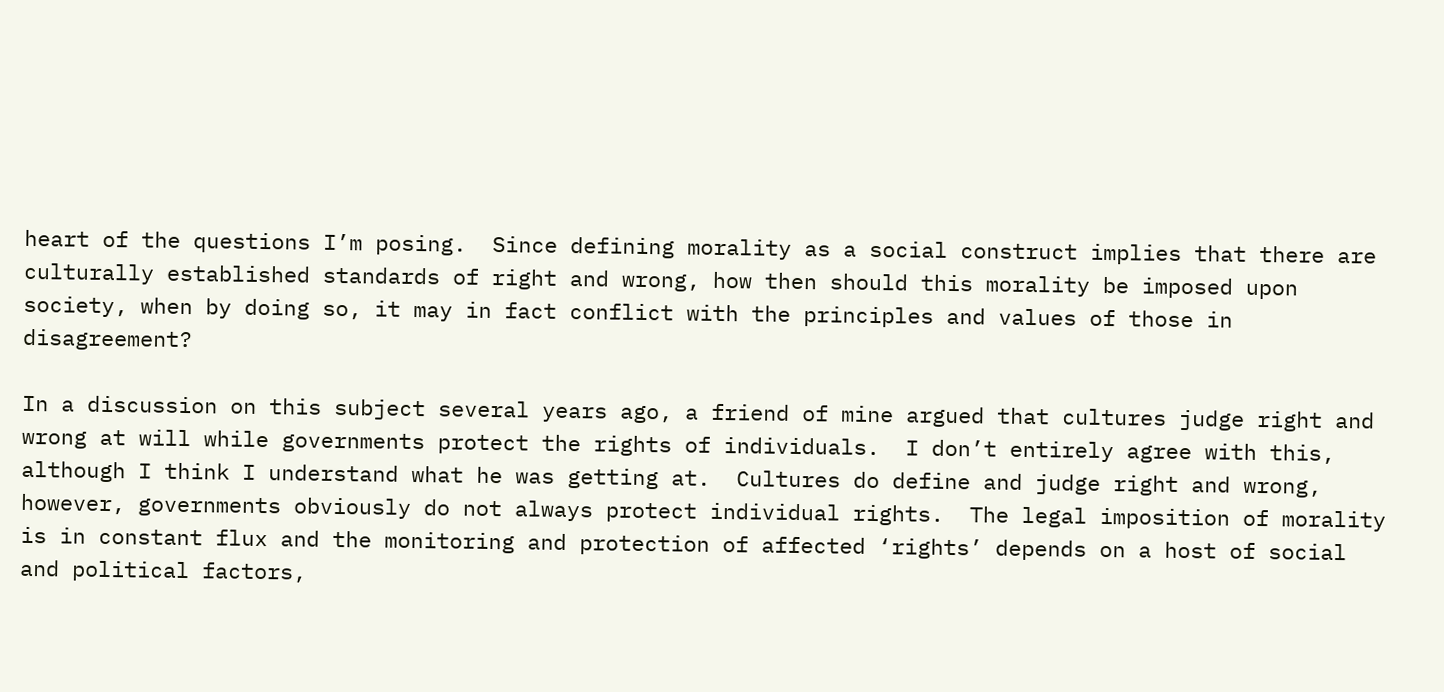heart of the questions I’m posing.  Since defining morality as a social construct implies that there are culturally established standards of right and wrong, how then should this morality be imposed upon society, when by doing so, it may in fact conflict with the principles and values of those in disagreement?

In a discussion on this subject several years ago, a friend of mine argued that cultures judge right and wrong at will while governments protect the rights of individuals.  I don’t entirely agree with this, although I think I understand what he was getting at.  Cultures do define and judge right and wrong, however, governments obviously do not always protect individual rights.  The legal imposition of morality is in constant flux and the monitoring and protection of affected ‘rights’ depends on a host of social and political factors,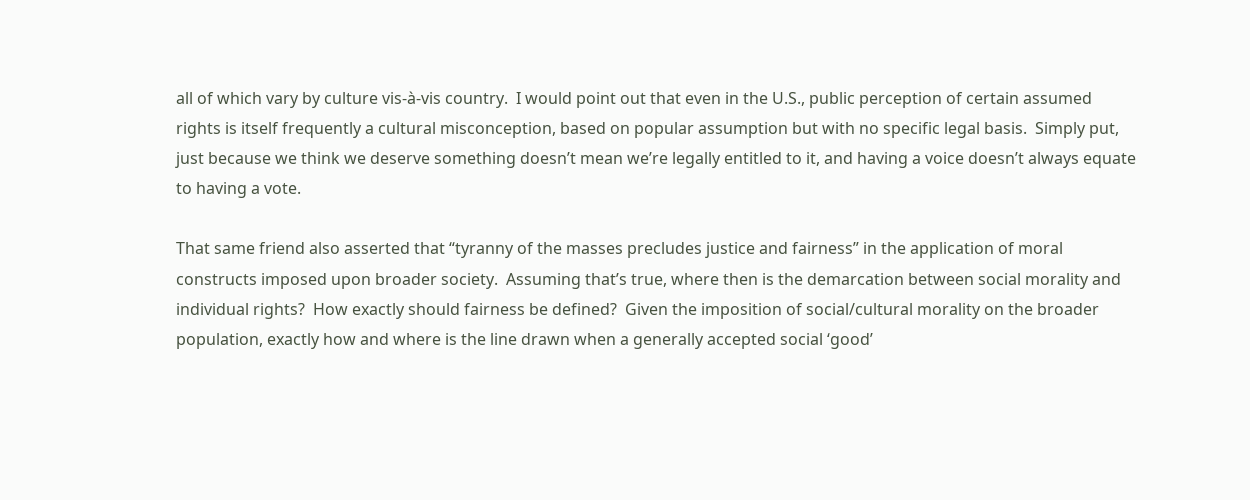all of which vary by culture vis-à-vis country.  I would point out that even in the U.S., public perception of certain assumed rights is itself frequently a cultural misconception, based on popular assumption but with no specific legal basis.  Simply put, just because we think we deserve something doesn’t mean we’re legally entitled to it, and having a voice doesn’t always equate to having a vote.

That same friend also asserted that “tyranny of the masses precludes justice and fairness” in the application of moral constructs imposed upon broader society.  Assuming that’s true, where then is the demarcation between social morality and individual rights?  How exactly should fairness be defined?  Given the imposition of social/cultural morality on the broader population, exactly how and where is the line drawn when a generally accepted social ‘good’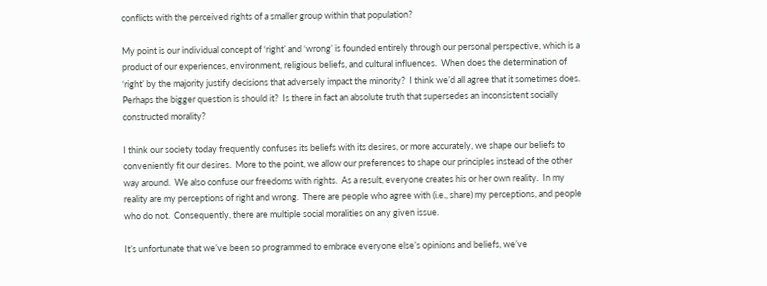conflicts with the perceived rights of a smaller group within that population?

My point is our individual concept of ‘right’ and ‘wrong’ is founded entirely through our personal perspective, which is a product of our experiences, environment, religious beliefs, and cultural influences.  When does the determination of ‘right’ by the majority justify decisions that adversely impact the minority?  I think we’d all agree that it sometimes does.  Perhaps the bigger question is should it?  Is there in fact an absolute truth that supersedes an inconsistent socially constructed morality?

I think our society today frequently confuses its beliefs with its desires, or more accurately, we shape our beliefs to conveniently fit our desires.  More to the point, we allow our preferences to shape our principles instead of the other way around.  We also confuse our freedoms with rights.  As a result, everyone creates his or her own reality.  In my reality are my perceptions of right and wrong.  There are people who agree with (i.e., share) my perceptions, and people who do not.  Consequently, there are multiple social moralities on any given issue.

It’s unfortunate that we’ve been so programmed to embrace everyone else’s opinions and beliefs, we’ve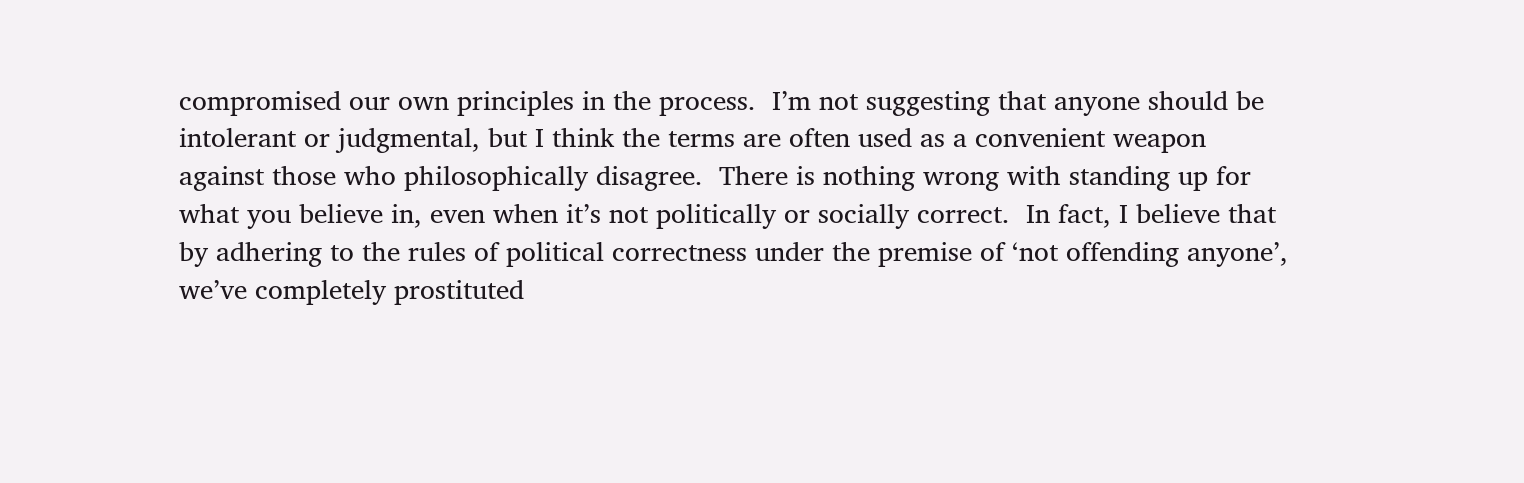compromised our own principles in the process.  I’m not suggesting that anyone should be intolerant or judgmental, but I think the terms are often used as a convenient weapon against those who philosophically disagree.  There is nothing wrong with standing up for what you believe in, even when it’s not politically or socially correct.  In fact, I believe that by adhering to the rules of political correctness under the premise of ‘not offending anyone’, we’ve completely prostituted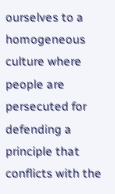ourselves to a homogeneous culture where people are persecuted for defending a principle that conflicts with the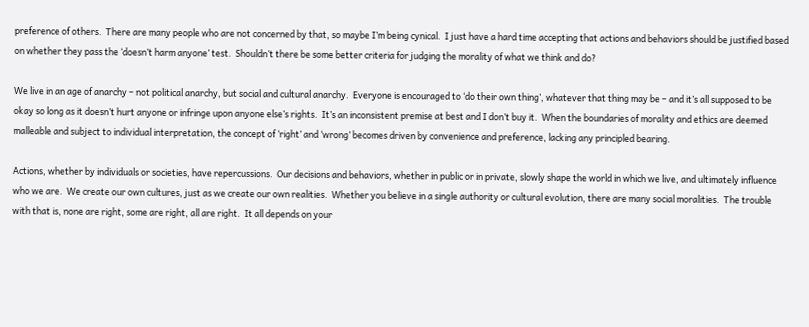preference of others.  There are many people who are not concerned by that, so maybe I’m being cynical.  I just have a hard time accepting that actions and behaviors should be justified based on whether they pass the ‘doesn’t harm anyone’ test.  Shouldn’t there be some better criteria for judging the morality of what we think and do?

We live in an age of anarchy – not political anarchy, but social and cultural anarchy.  Everyone is encouraged to ‘do their own thing’, whatever that thing may be – and it’s all supposed to be okay so long as it doesn’t hurt anyone or infringe upon anyone else’s rights.  It’s an inconsistent premise at best and I don’t buy it.  When the boundaries of morality and ethics are deemed malleable and subject to individual interpretation, the concept of ‘right’ and ‘wrong’ becomes driven by convenience and preference, lacking any principled bearing.

Actions, whether by individuals or societies, have repercussions.  Our decisions and behaviors, whether in public or in private, slowly shape the world in which we live, and ultimately influence who we are.  We create our own cultures, just as we create our own realities.  Whether you believe in a single authority or cultural evolution, there are many social moralities.  The trouble with that is, none are right, some are right, all are right.  It all depends on your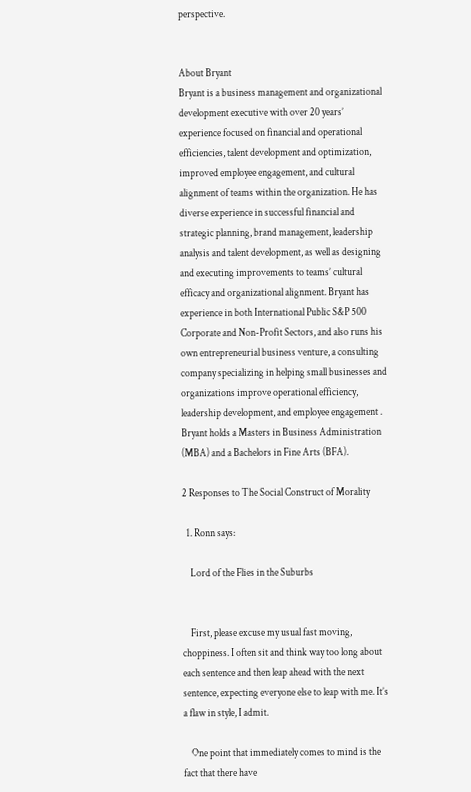perspective.


About Bryant
Bryant is a business management and organizational development executive with over 20 years’ experience focused on financial and operational efficiencies, talent development and optimization, improved employee engagement, and cultural alignment of teams within the organization. He has diverse experience in successful financial and strategic planning, brand management, leadership analysis and talent development, as well as designing and executing improvements to teams’ cultural efficacy and organizational alignment. Bryant has experience in both International Public S&P 500 Corporate and Non-Profit Sectors, and also runs his own entrepreneurial business venture, a consulting company specializing in helping small businesses and organizations improve operational efficiency, leadership development, and employee engagement . Bryant holds a Masters in Business Administration (MBA) and a Bachelors in Fine Arts (BFA).

2 Responses to The Social Construct of Morality

  1. Ronn says:

    Lord of the Flies in the Suburbs


    First, please excuse my usual fast moving, choppiness. I often sit and think way too long about each sentence and then leap ahead with the next sentence, expecting everyone else to leap with me. It’s a flaw in style, I admit.

    One point that immediately comes to mind is the fact that there have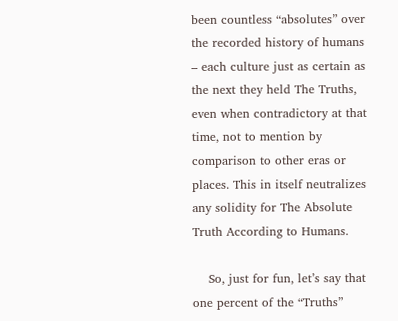been countless “absolutes” over the recorded history of humans – each culture just as certain as the next they held The Truths, even when contradictory at that time, not to mention by comparison to other eras or places. This in itself neutralizes any solidity for The Absolute Truth According to Humans.

    So, just for fun, let’s say that one percent of the “Truths”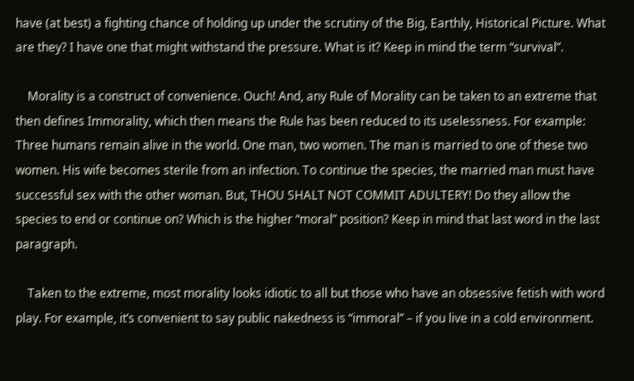have (at best) a fighting chance of holding up under the scrutiny of the Big, Earthly, Historical Picture. What are they? I have one that might withstand the pressure. What is it? Keep in mind the term “survival”.

    Morality is a construct of convenience. Ouch! And, any Rule of Morality can be taken to an extreme that then defines Immorality, which then means the Rule has been reduced to its uselessness. For example: Three humans remain alive in the world. One man, two women. The man is married to one of these two women. His wife becomes sterile from an infection. To continue the species, the married man must have successful sex with the other woman. But, THOU SHALT NOT COMMIT ADULTERY! Do they allow the species to end or continue on? Which is the higher “moral” position? Keep in mind that last word in the last paragraph.

    Taken to the extreme, most morality looks idiotic to all but those who have an obsessive fetish with word play. For example, it’s convenient to say public nakedness is “immoral” – if you live in a cold environment.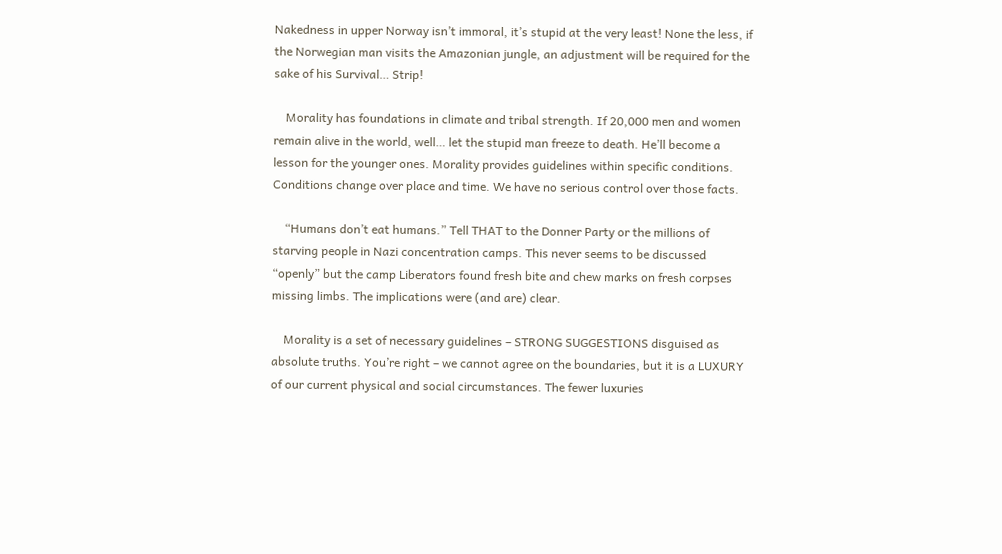Nakedness in upper Norway isn’t immoral, it’s stupid at the very least! None the less, if the Norwegian man visits the Amazonian jungle, an adjustment will be required for the sake of his Survival… Strip!

    Morality has foundations in climate and tribal strength. If 20,000 men and women remain alive in the world, well… let the stupid man freeze to death. He’ll become a lesson for the younger ones. Morality provides guidelines within specific conditions. Conditions change over place and time. We have no serious control over those facts.

    “Humans don’t eat humans.” Tell THAT to the Donner Party or the millions of starving people in Nazi concentration camps. This never seems to be discussed “openly” but the camp Liberators found fresh bite and chew marks on fresh corpses missing limbs. The implications were (and are) clear.

    Morality is a set of necessary guidelines – STRONG SUGGESTIONS disguised as absolute truths. You’re right – we cannot agree on the boundaries, but it is a LUXURY of our current physical and social circumstances. The fewer luxuries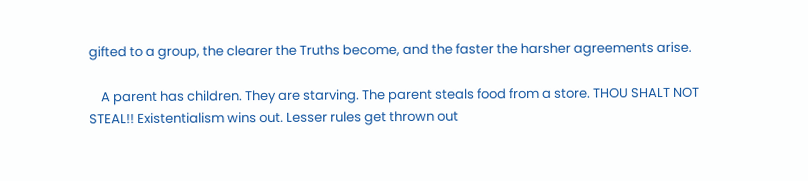gifted to a group, the clearer the Truths become, and the faster the harsher agreements arise.

    A parent has children. They are starving. The parent steals food from a store. THOU SHALT NOT STEAL!! Existentialism wins out. Lesser rules get thrown out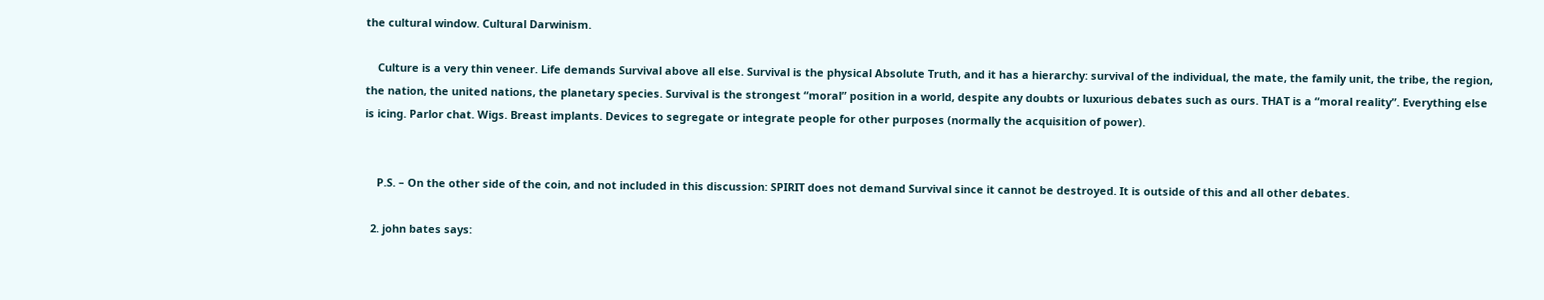the cultural window. Cultural Darwinism.

    Culture is a very thin veneer. Life demands Survival above all else. Survival is the physical Absolute Truth, and it has a hierarchy: survival of the individual, the mate, the family unit, the tribe, the region, the nation, the united nations, the planetary species. Survival is the strongest “moral” position in a world, despite any doubts or luxurious debates such as ours. THAT is a “moral reality”. Everything else is icing. Parlor chat. Wigs. Breast implants. Devices to segregate or integrate people for other purposes (normally the acquisition of power).


    P.S. – On the other side of the coin, and not included in this discussion: SPIRIT does not demand Survival since it cannot be destroyed. It is outside of this and all other debates.

  2. john bates says: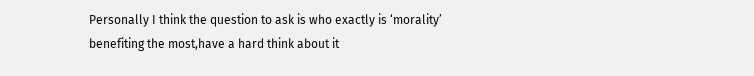Personally I think the question to ask is who exactly is ‘morality’ benefiting the most,have a hard think about it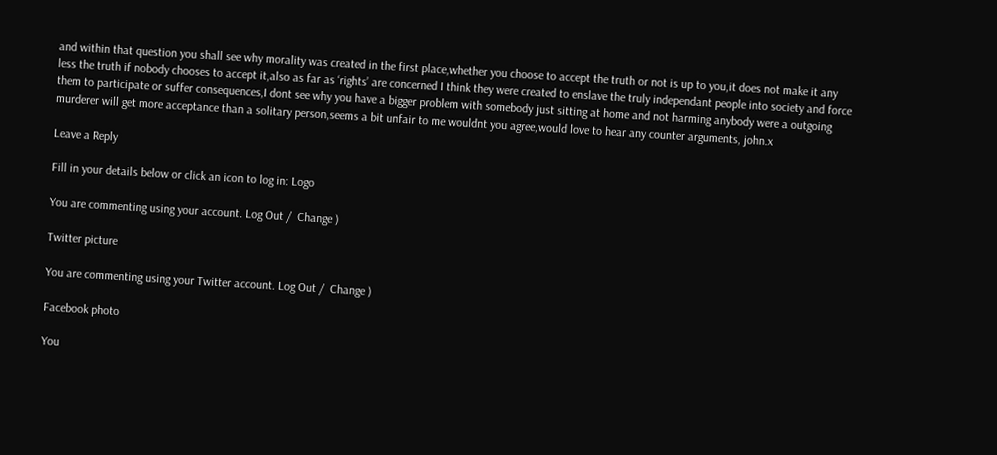and within that question you shall see why morality was created in the first place,whether you choose to accept the truth or not is up to you,it does not make it any less the truth if nobody chooses to accept it,also as far as ‘rights’ are concerned I think they were created to enslave the truly independant people into society and force them to participate or suffer consequences,I dont see why you have a bigger problem with somebody just sitting at home and not harming anybody were a outgoing murderer will get more acceptance than a solitary person,seems a bit unfair to me wouldnt you agree,would love to hear any counter arguments, john.x

Leave a Reply

Fill in your details below or click an icon to log in: Logo

You are commenting using your account. Log Out /  Change )

Twitter picture

You are commenting using your Twitter account. Log Out /  Change )

Facebook photo

You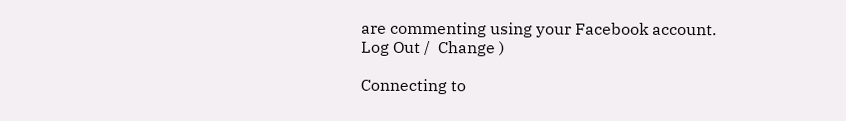are commenting using your Facebook account. Log Out /  Change )

Connecting to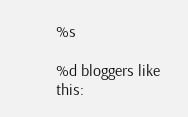%s

%d bloggers like this: